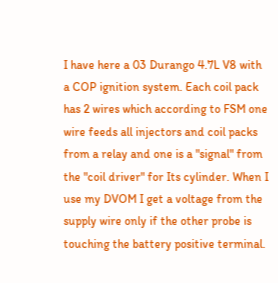I have here a 03 Durango 4.7L V8 with a COP ignition system. Each coil pack has 2 wires which according to FSM one wire feeds all injectors and coil packs from a relay and one is a "signal" from the "coil driver" for Its cylinder. When I use my DVOM I get a voltage from the supply wire only if the other probe is touching the battery positive terminal.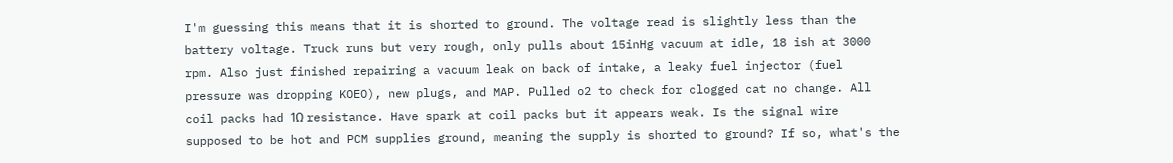I'm guessing this means that it is shorted to ground. The voltage read is slightly less than the battery voltage. Truck runs but very rough, only pulls about 15inHg vacuum at idle, 18 ish at 3000 rpm. Also just finished repairing a vacuum leak on back of intake, a leaky fuel injector (fuel pressure was dropping KOEO), new plugs, and MAP. Pulled o2 to check for clogged cat no change. All coil packs had 1Ω resistance. Have spark at coil packs but it appears weak. Is the signal wire supposed to be hot and PCM supplies ground, meaning the supply is shorted to ground? If so, what's the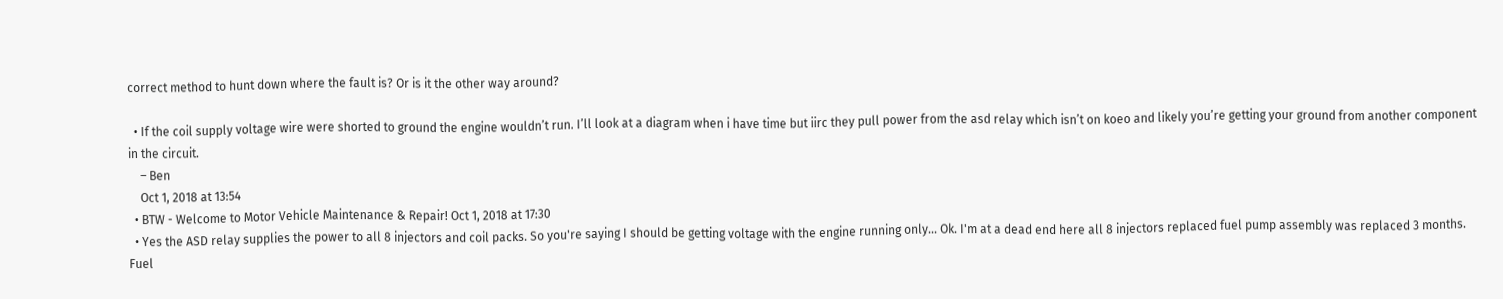correct method to hunt down where the fault is? Or is it the other way around?

  • If the coil supply voltage wire were shorted to ground the engine wouldn’t run. I’ll look at a diagram when i have time but iirc they pull power from the asd relay which isn’t on koeo and likely you’re getting your ground from another component in the circuit.
    – Ben
    Oct 1, 2018 at 13:54
  • BTW - Welcome to Motor Vehicle Maintenance & Repair! Oct 1, 2018 at 17:30
  • Yes the ASD relay supplies the power to all 8 injectors and coil packs. So you're saying I should be getting voltage with the engine running only... Ok. I'm at a dead end here all 8 injectors replaced fuel pump assembly was replaced 3 months. Fuel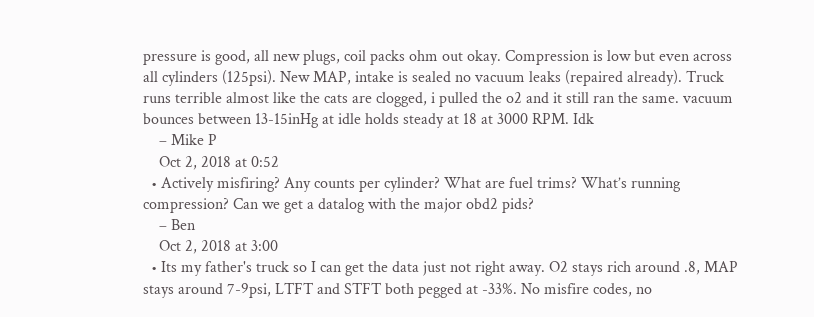pressure is good, all new plugs, coil packs ohm out okay. Compression is low but even across all cylinders (125psi). New MAP, intake is sealed no vacuum leaks (repaired already). Truck runs terrible almost like the cats are clogged, i pulled the o2 and it still ran the same. vacuum bounces between 13-15inHg at idle holds steady at 18 at 3000 RPM. Idk
    – Mike P
    Oct 2, 2018 at 0:52
  • Actively misfiring? Any counts per cylinder? What are fuel trims? What’s running compression? Can we get a datalog with the major obd2 pids?
    – Ben
    Oct 2, 2018 at 3:00
  • Its my father's truck so I can get the data just not right away. O2 stays rich around .8, MAP stays around 7-9psi, LTFT and STFT both pegged at -33%. No misfire codes, no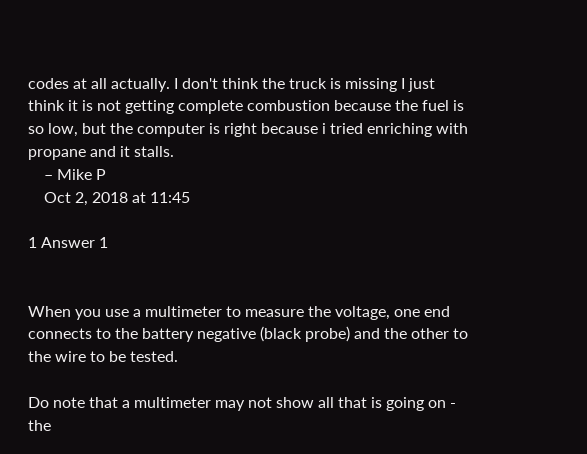codes at all actually. I don't think the truck is missing I just think it is not getting complete combustion because the fuel is so low, but the computer is right because i tried enriching with propane and it stalls.
    – Mike P
    Oct 2, 2018 at 11:45

1 Answer 1


When you use a multimeter to measure the voltage, one end connects to the battery negative (black probe) and the other to the wire to be tested.

Do note that a multimeter may not show all that is going on - the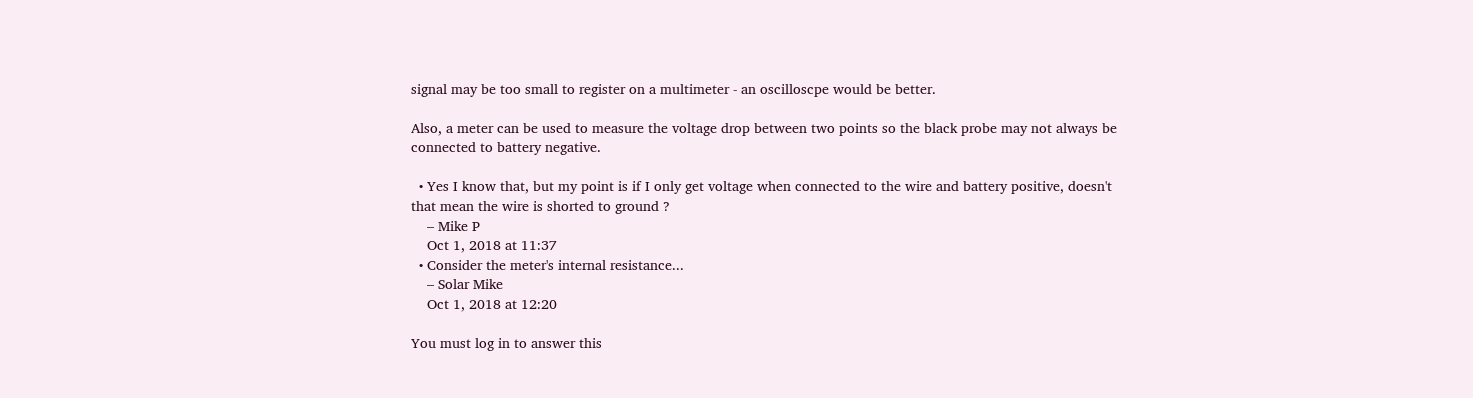signal may be too small to register on a multimeter - an oscilloscpe would be better.

Also, a meter can be used to measure the voltage drop between two points so the black probe may not always be connected to battery negative.

  • Yes I know that, but my point is if I only get voltage when connected to the wire and battery positive, doesn't that mean the wire is shorted to ground ?
    – Mike P
    Oct 1, 2018 at 11:37
  • Consider the meter's internal resistance...
    – Solar Mike
    Oct 1, 2018 at 12:20

You must log in to answer this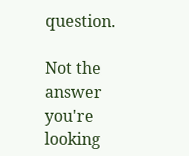question.

Not the answer you're looking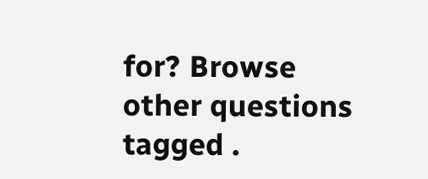for? Browse other questions tagged .